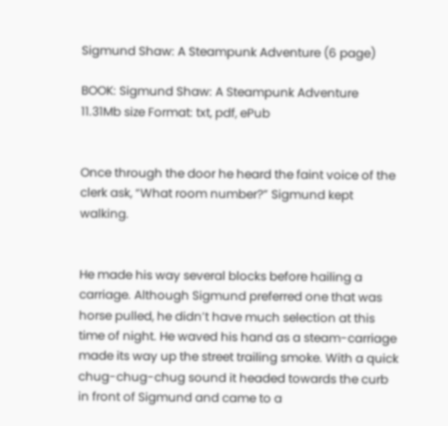Sigmund Shaw: A Steampunk Adventure (6 page)

BOOK: Sigmund Shaw: A Steampunk Adventure
11.31Mb size Format: txt, pdf, ePub


Once through the door he heard the faint voice of the clerk ask, “What room number?” Sigmund kept walking.


He made his way several blocks before hailing a carriage. Although Sigmund preferred one that was horse pulled, he didn’t have much selection at this time of night. He waved his hand as a steam-carriage made its way up the street trailing smoke. With a quick chug-chug-chug sound it headed towards the curb in front of Sigmund and came to a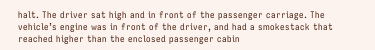halt. The driver sat high and in front of the passenger carriage. The vehicle’s engine was in front of the driver, and had a smokestack that reached higher than the enclosed passenger cabin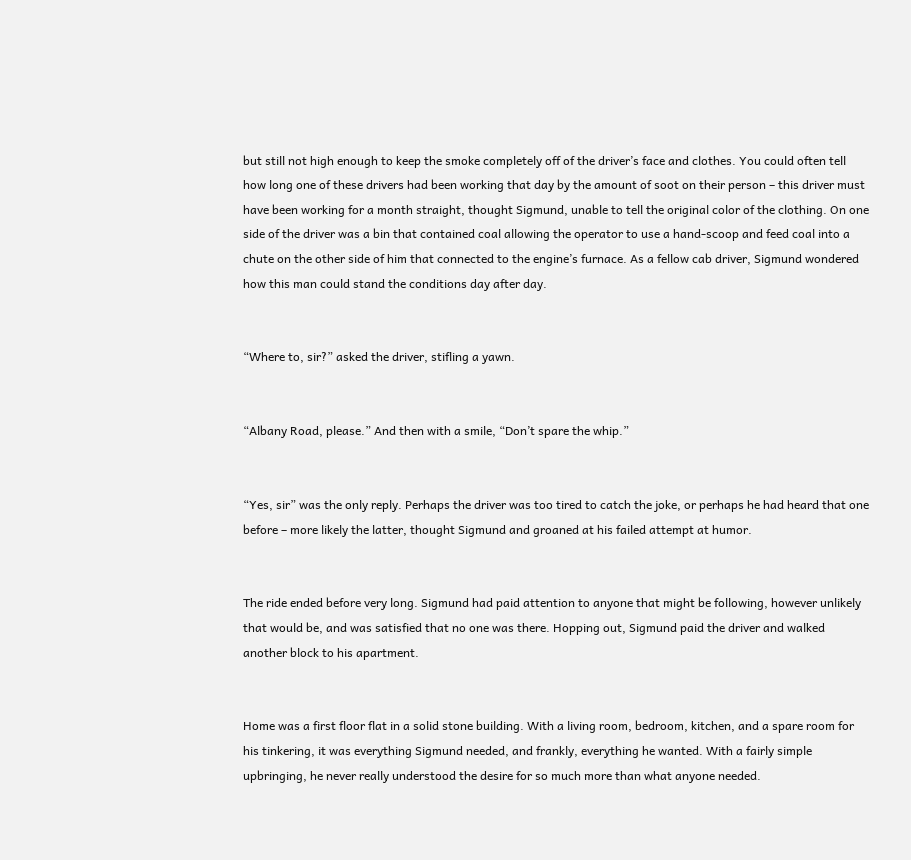but still not high enough to keep the smoke completely off of the driver’s face and clothes. You could often tell how long one of these drivers had been working that day by the amount of soot on their person – this driver must have been working for a month straight, thought Sigmund, unable to tell the original color of the clothing. On one side of the driver was a bin that contained coal allowing the operator to use a hand-scoop and feed coal into a chute on the other side of him that connected to the engine’s furnace. As a fellow cab driver, Sigmund wondered how this man could stand the conditions day after day.


“Where to, sir?” asked the driver, stifling a yawn.


“Albany Road, please.” And then with a smile, “Don’t spare the whip.”


“Yes, sir” was the only reply. Perhaps the driver was too tired to catch the joke, or perhaps he had heard that one before – more likely the latter, thought Sigmund and groaned at his failed attempt at humor.


The ride ended before very long. Sigmund had paid attention to anyone that might be following, however unlikely that would be, and was satisfied that no one was there. Hopping out, Sigmund paid the driver and walked another block to his apartment.


Home was a first floor flat in a solid stone building. With a living room, bedroom, kitchen, and a spare room for his tinkering, it was everything Sigmund needed, and frankly, everything he wanted. With a fairly simple upbringing, he never really understood the desire for so much more than what anyone needed.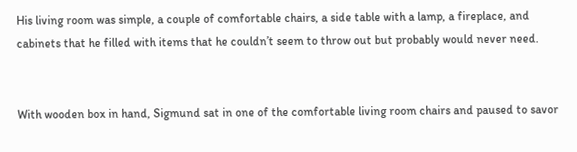His living room was simple, a couple of comfortable chairs, a side table with a lamp, a fireplace, and cabinets that he filled with items that he couldn’t seem to throw out but probably would never need.


With wooden box in hand, Sigmund sat in one of the comfortable living room chairs and paused to savor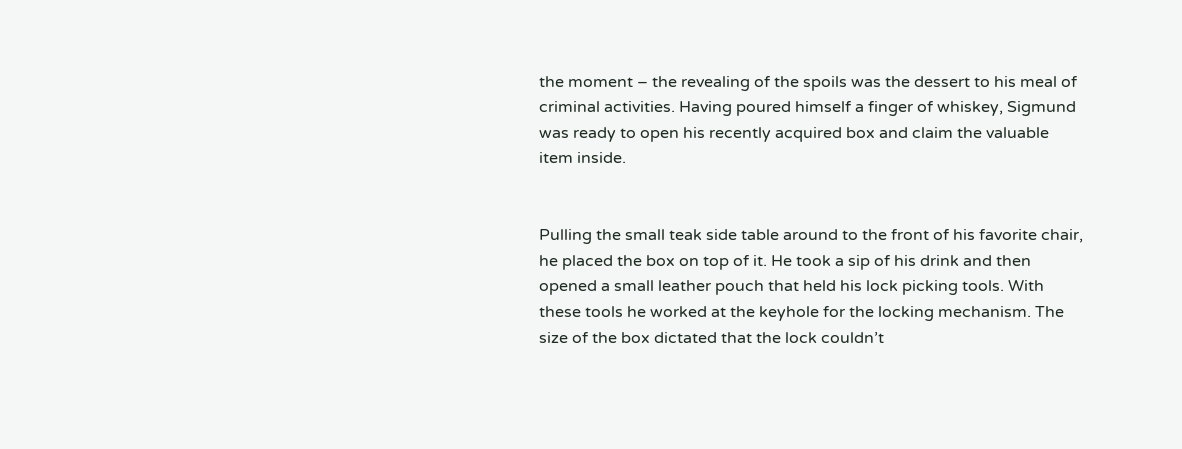the moment – the revealing of the spoils was the dessert to his meal of criminal activities. Having poured himself a finger of whiskey, Sigmund was ready to open his recently acquired box and claim the valuable item inside.


Pulling the small teak side table around to the front of his favorite chair, he placed the box on top of it. He took a sip of his drink and then opened a small leather pouch that held his lock picking tools. With these tools he worked at the keyhole for the locking mechanism. The size of the box dictated that the lock couldn’t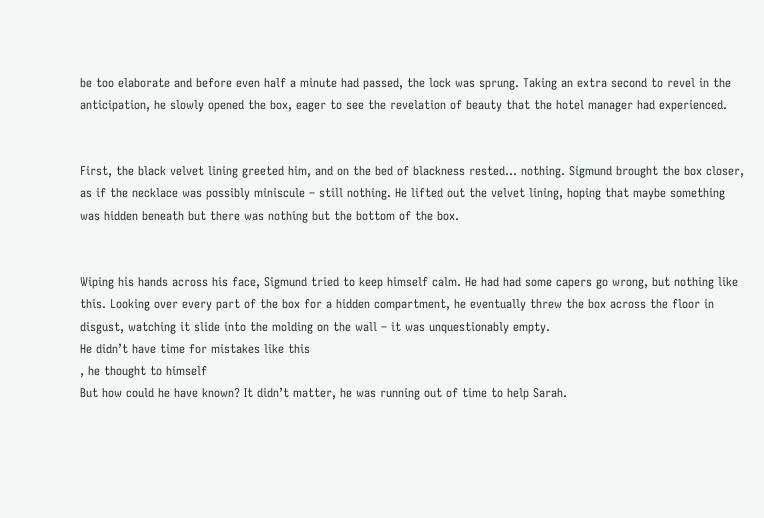be too elaborate and before even half a minute had passed, the lock was sprung. Taking an extra second to revel in the anticipation, he slowly opened the box, eager to see the revelation of beauty that the hotel manager had experienced.


First, the black velvet lining greeted him, and on the bed of blackness rested… nothing. Sigmund brought the box closer, as if the necklace was possibly miniscule – still nothing. He lifted out the velvet lining, hoping that maybe something was hidden beneath but there was nothing but the bottom of the box.


Wiping his hands across his face, Sigmund tried to keep himself calm. He had had some capers go wrong, but nothing like this. Looking over every part of the box for a hidden compartment, he eventually threw the box across the floor in disgust, watching it slide into the molding on the wall – it was unquestionably empty.
He didn’t have time for mistakes like this
, he thought to himself
But how could he have known? It didn’t matter, he was running out of time to help Sarah.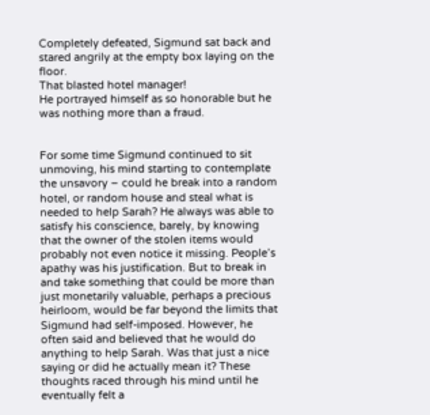Completely defeated, Sigmund sat back and stared angrily at the empty box laying on the floor.
That blasted hotel manager!
He portrayed himself as so honorable but he was nothing more than a fraud.


For some time Sigmund continued to sit unmoving, his mind starting to contemplate the unsavory – could he break into a random hotel, or random house and steal what is needed to help Sarah? He always was able to satisfy his conscience, barely, by knowing that the owner of the stolen items would probably not even notice it missing. People’s apathy was his justification. But to break in and take something that could be more than just monetarily valuable, perhaps a precious heirloom, would be far beyond the limits that Sigmund had self-imposed. However, he often said and believed that he would do anything to help Sarah. Was that just a nice saying or did he actually mean it? These thoughts raced through his mind until he eventually felt a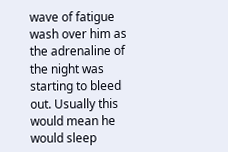wave of fatigue wash over him as the adrenaline of the night was starting to bleed out. Usually this would mean he would sleep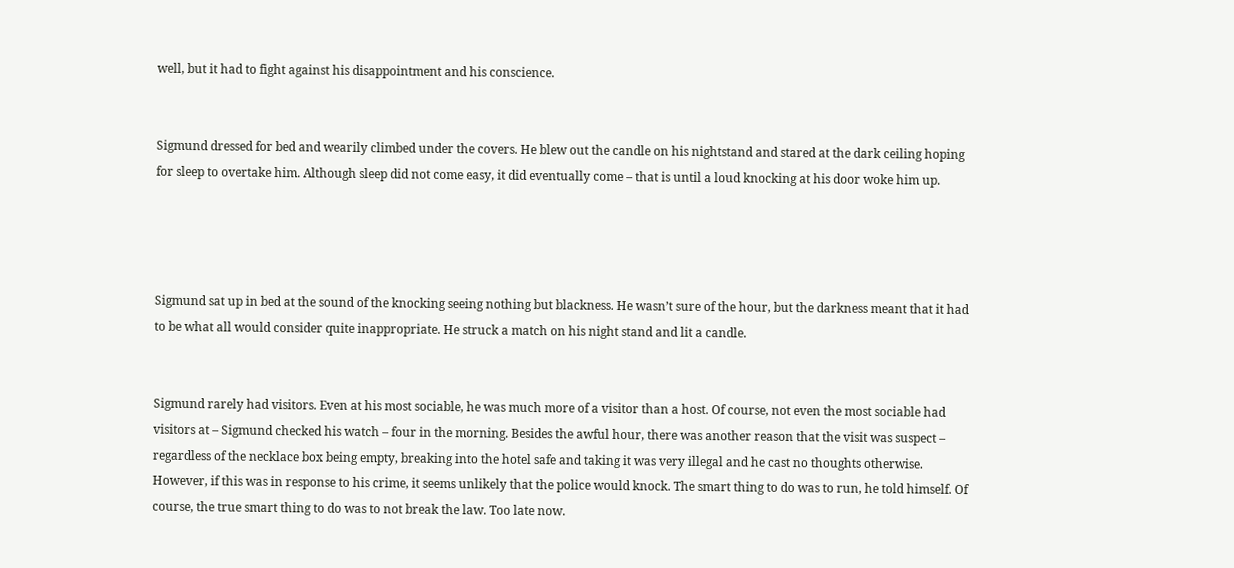well, but it had to fight against his disappointment and his conscience.


Sigmund dressed for bed and wearily climbed under the covers. He blew out the candle on his nightstand and stared at the dark ceiling hoping for sleep to overtake him. Although sleep did not come easy, it did eventually come – that is until a loud knocking at his door woke him up.




Sigmund sat up in bed at the sound of the knocking seeing nothing but blackness. He wasn’t sure of the hour, but the darkness meant that it had to be what all would consider quite inappropriate. He struck a match on his night stand and lit a candle.


Sigmund rarely had visitors. Even at his most sociable, he was much more of a visitor than a host. Of course, not even the most sociable had visitors at – Sigmund checked his watch – four in the morning. Besides the awful hour, there was another reason that the visit was suspect – regardless of the necklace box being empty, breaking into the hotel safe and taking it was very illegal and he cast no thoughts otherwise. However, if this was in response to his crime, it seems unlikely that the police would knock. The smart thing to do was to run, he told himself. Of course, the true smart thing to do was to not break the law. Too late now.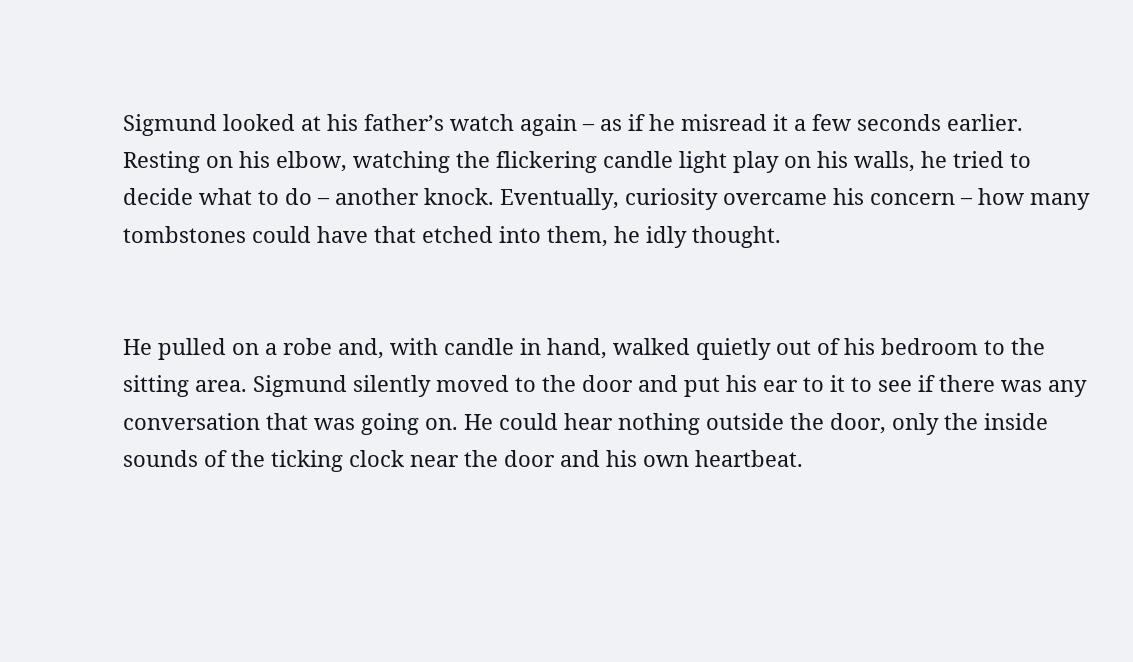Sigmund looked at his father’s watch again – as if he misread it a few seconds earlier. Resting on his elbow, watching the flickering candle light play on his walls, he tried to decide what to do – another knock. Eventually, curiosity overcame his concern – how many tombstones could have that etched into them, he idly thought.


He pulled on a robe and, with candle in hand, walked quietly out of his bedroom to the sitting area. Sigmund silently moved to the door and put his ear to it to see if there was any conversation that was going on. He could hear nothing outside the door, only the inside sounds of the ticking clock near the door and his own heartbeat.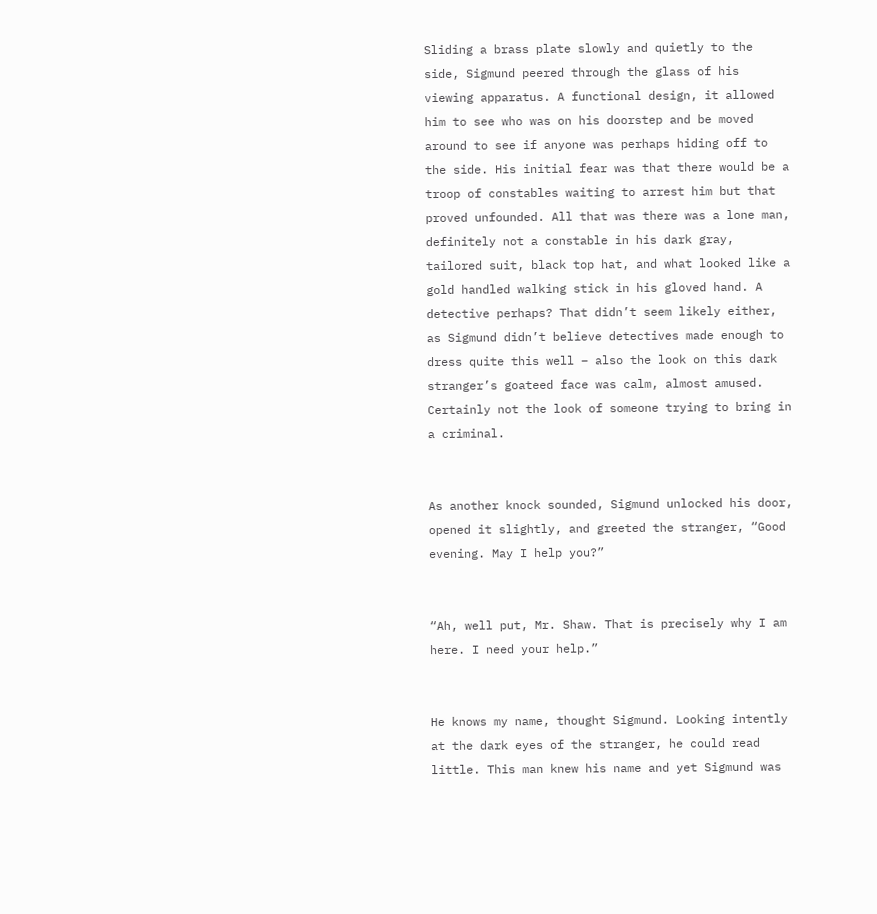Sliding a brass plate slowly and quietly to the side, Sigmund peered through the glass of his viewing apparatus. A functional design, it allowed him to see who was on his doorstep and be moved around to see if anyone was perhaps hiding off to the side. His initial fear was that there would be a troop of constables waiting to arrest him but that proved unfounded. All that was there was a lone man, definitely not a constable in his dark gray, tailored suit, black top hat, and what looked like a gold handled walking stick in his gloved hand. A detective perhaps? That didn’t seem likely either, as Sigmund didn’t believe detectives made enough to dress quite this well – also the look on this dark stranger’s goateed face was calm, almost amused. Certainly not the look of someone trying to bring in a criminal.


As another knock sounded, Sigmund unlocked his door, opened it slightly, and greeted the stranger, “Good evening. May I help you?”


“Ah, well put, Mr. Shaw. That is precisely why I am here. I need your help.”


He knows my name, thought Sigmund. Looking intently at the dark eyes of the stranger, he could read little. This man knew his name and yet Sigmund was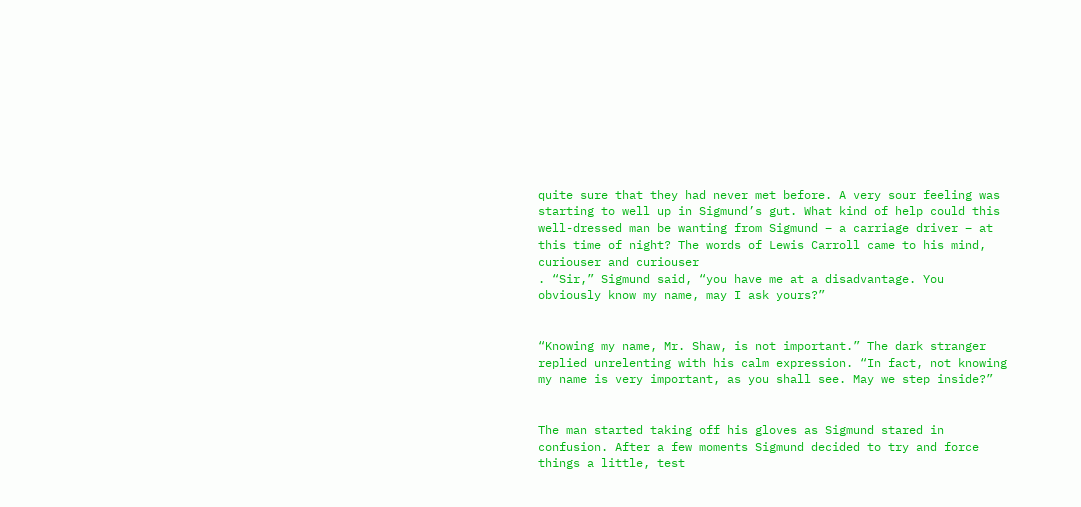quite sure that they had never met before. A very sour feeling was starting to well up in Sigmund’s gut. What kind of help could this well-dressed man be wanting from Sigmund – a carriage driver – at this time of night? The words of Lewis Carroll came to his mind,
curiouser and curiouser
. “Sir,” Sigmund said, “you have me at a disadvantage. You obviously know my name, may I ask yours?”


“Knowing my name, Mr. Shaw, is not important.” The dark stranger replied unrelenting with his calm expression. “In fact, not knowing my name is very important, as you shall see. May we step inside?”


The man started taking off his gloves as Sigmund stared in confusion. After a few moments Sigmund decided to try and force things a little, test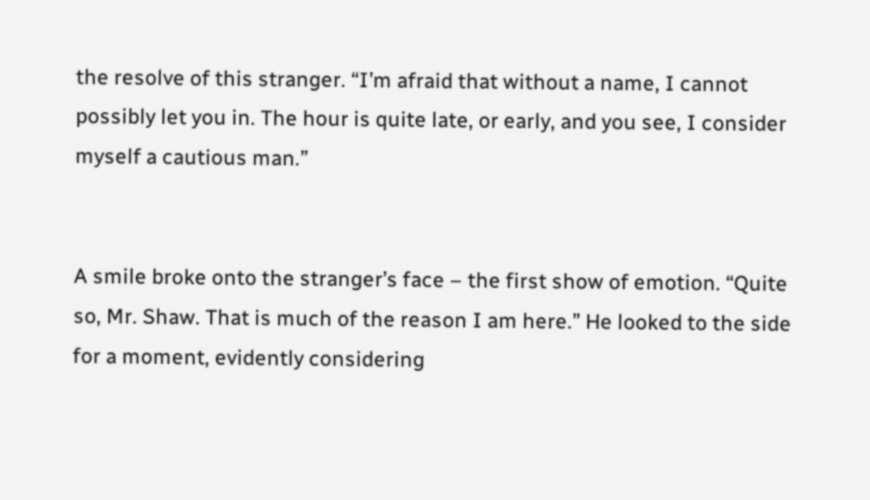the resolve of this stranger. “I’m afraid that without a name, I cannot possibly let you in. The hour is quite late, or early, and you see, I consider myself a cautious man.”


A smile broke onto the stranger’s face – the first show of emotion. “Quite so, Mr. Shaw. That is much of the reason I am here.” He looked to the side for a moment, evidently considering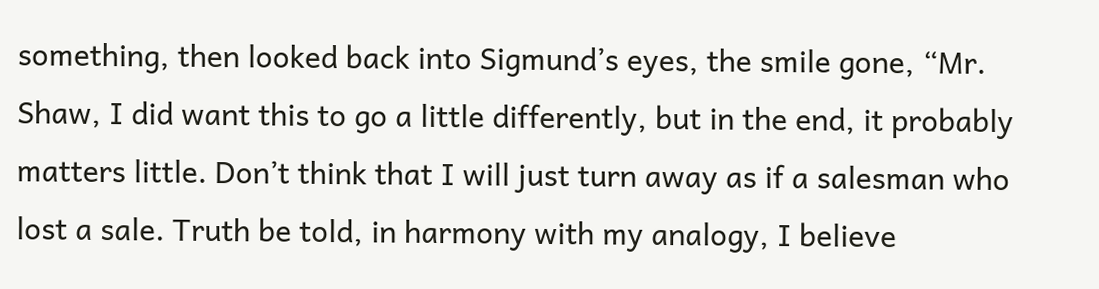something, then looked back into Sigmund’s eyes, the smile gone, “Mr. Shaw, I did want this to go a little differently, but in the end, it probably matters little. Don’t think that I will just turn away as if a salesman who lost a sale. Truth be told, in harmony with my analogy, I believe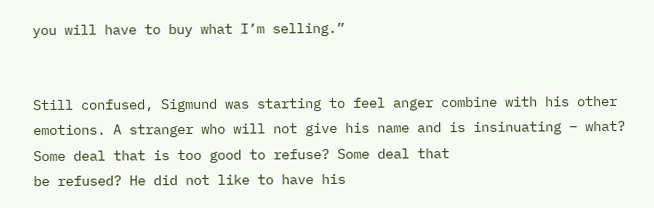you will have to buy what I’m selling.”


Still confused, Sigmund was starting to feel anger combine with his other emotions. A stranger who will not give his name and is insinuating – what? Some deal that is too good to refuse? Some deal that
be refused? He did not like to have his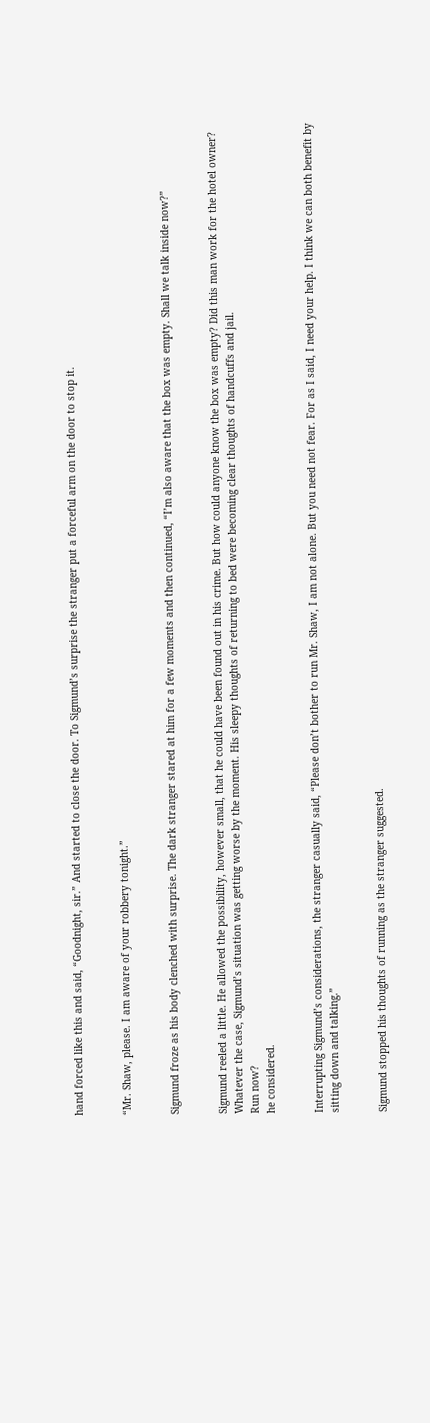hand forced like this and said, “Goodnight, sir.” And started to close the door. To Sigmund’s surprise the stranger put a forceful arm on the door to stop it.


“Mr. Shaw, please. I am aware of your robbery tonight.”


Sigmund froze as his body clenched with surprise. The dark stranger stared at him for a few moments and then continued, “I’m also aware that the box was empty. Shall we talk inside now?”


Sigmund reeled a little. He allowed the possibility, however small, that he could have been found out in his crime. But how could anyone know the box was empty? Did this man work for the hotel owner? Whatever the case, Sigmund’s situation was getting worse by the moment. His sleepy thoughts of returning to bed were becoming clear thoughts of handcuffs and jail.
Run now?
he considered.


Interrupting Sigmund’s considerations, the stranger casually said, “Please don’t bother to run Mr. Shaw, I am not alone. But you need not fear. For as I said, I need your help. I think we can both benefit by sitting down and talking.”


Sigmund stopped his thoughts of running as the stranger suggested.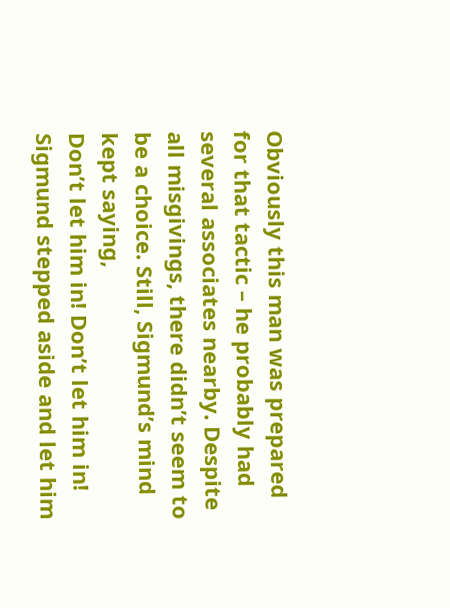Obviously this man was prepared for that tactic – he probably had several associates nearby. Despite all misgivings, there didn’t seem to be a choice. Still, Sigmund’s mind kept saying,
Don’t let him in! Don’t let him in!
Sigmund stepped aside and let him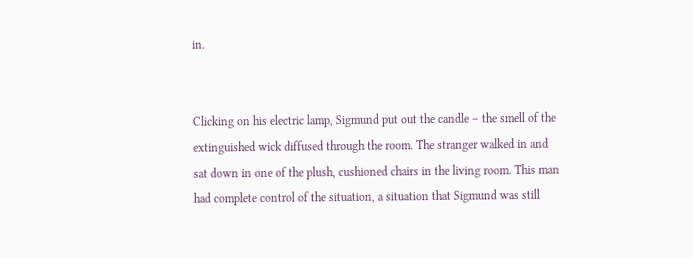in.


Clicking on his electric lamp, Sigmund put out the candle – the smell of the extinguished wick diffused through the room. The stranger walked in and sat down in one of the plush, cushioned chairs in the living room. This man had complete control of the situation, a situation that Sigmund was still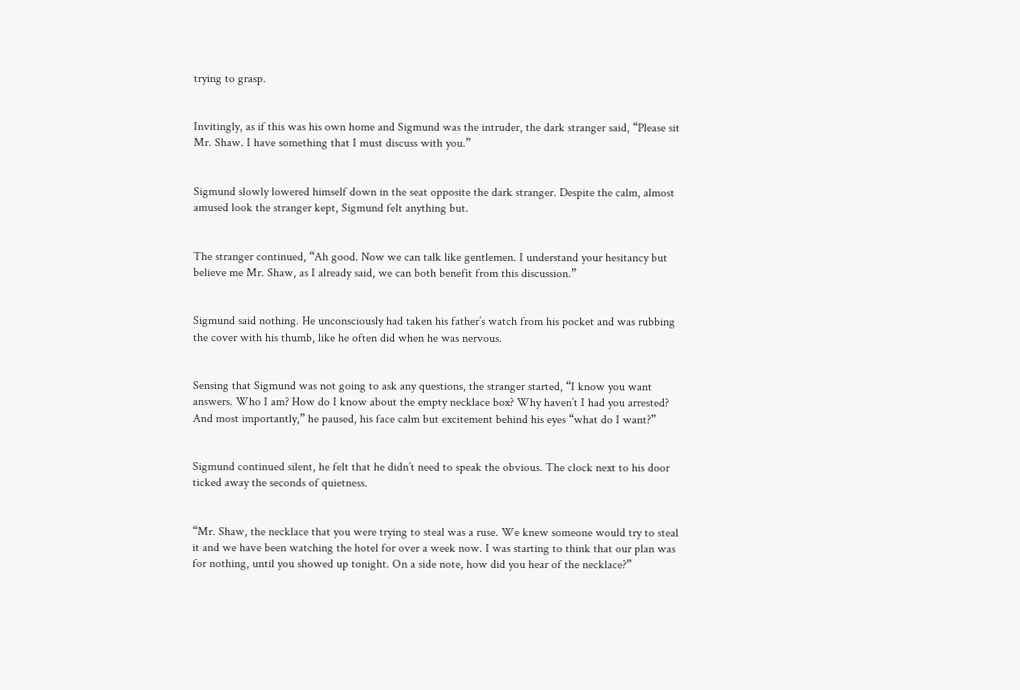trying to grasp.


Invitingly, as if this was his own home and Sigmund was the intruder, the dark stranger said, “Please sit Mr. Shaw. I have something that I must discuss with you.”


Sigmund slowly lowered himself down in the seat opposite the dark stranger. Despite the calm, almost amused look the stranger kept, Sigmund felt anything but.


The stranger continued, “Ah good. Now we can talk like gentlemen. I understand your hesitancy but believe me Mr. Shaw, as I already said, we can both benefit from this discussion.”


Sigmund said nothing. He unconsciously had taken his father’s watch from his pocket and was rubbing the cover with his thumb, like he often did when he was nervous.


Sensing that Sigmund was not going to ask any questions, the stranger started, “I know you want answers. Who I am? How do I know about the empty necklace box? Why haven’t I had you arrested? And most importantly,” he paused, his face calm but excitement behind his eyes “what do I want?”


Sigmund continued silent, he felt that he didn’t need to speak the obvious. The clock next to his door ticked away the seconds of quietness.


“Mr. Shaw, the necklace that you were trying to steal was a ruse. We knew someone would try to steal it and we have been watching the hotel for over a week now. I was starting to think that our plan was for nothing, until you showed up tonight. On a side note, how did you hear of the necklace?”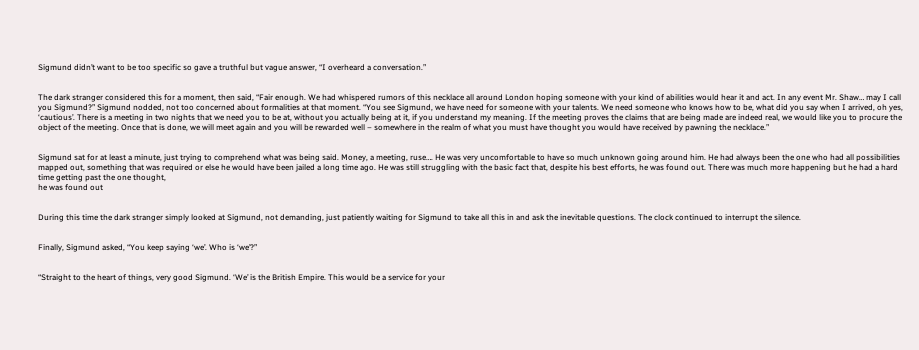Sigmund didn’t want to be too specific so gave a truthful but vague answer, “I overheard a conversation.”


The dark stranger considered this for a moment, then said, “Fair enough. We had whispered rumors of this necklace all around London hoping someone with your kind of abilities would hear it and act. In any event Mr. Shaw… may I call you Sigmund?” Sigmund nodded, not too concerned about formalities at that moment. “You see Sigmund, we have need for someone with your talents. We need someone who knows how to be, what did you say when I arrived, oh yes, ‘cautious’. There is a meeting in two nights that we need you to be at, without you actually being at it, if you understand my meaning. If the meeting proves the claims that are being made are indeed real, we would like you to procure the object of the meeting. Once that is done, we will meet again and you will be rewarded well – somewhere in the realm of what you must have thought you would have received by pawning the necklace.”


Sigmund sat for at least a minute, just trying to comprehend what was being said. Money, a meeting, ruse…. He was very uncomfortable to have so much unknown going around him. He had always been the one who had all possibilities mapped out, something that was required or else he would have been jailed a long time ago. He was still struggling with the basic fact that, despite his best efforts, he was found out. There was much more happening but he had a hard time getting past the one thought,
he was found out


During this time the dark stranger simply looked at Sigmund, not demanding, just patiently waiting for Sigmund to take all this in and ask the inevitable questions. The clock continued to interrupt the silence.


Finally, Sigmund asked, “You keep saying ‘we’. Who is ‘we’?”


“Straight to the heart of things, very good Sigmund. ‘We’ is the British Empire. This would be a service for your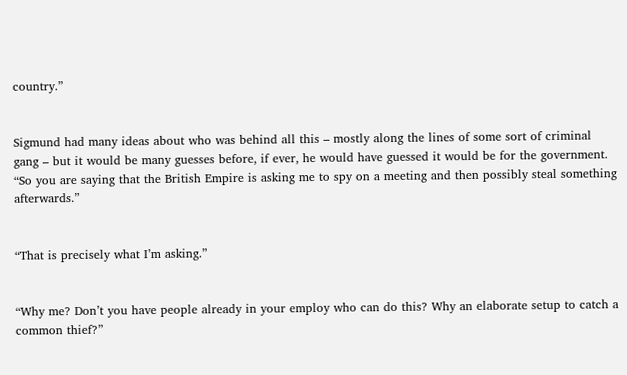country.”


Sigmund had many ideas about who was behind all this – mostly along the lines of some sort of criminal gang – but it would be many guesses before, if ever, he would have guessed it would be for the government. “So you are saying that the British Empire is asking me to spy on a meeting and then possibly steal something afterwards.”


“That is precisely what I’m asking.”


“Why me? Don’t you have people already in your employ who can do this? Why an elaborate setup to catch a common thief?”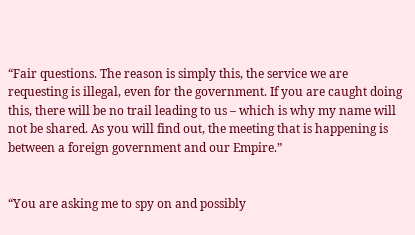“Fair questions. The reason is simply this, the service we are requesting is illegal, even for the government. If you are caught doing this, there will be no trail leading to us – which is why my name will not be shared. As you will find out, the meeting that is happening is between a foreign government and our Empire.”


“You are asking me to spy on and possibly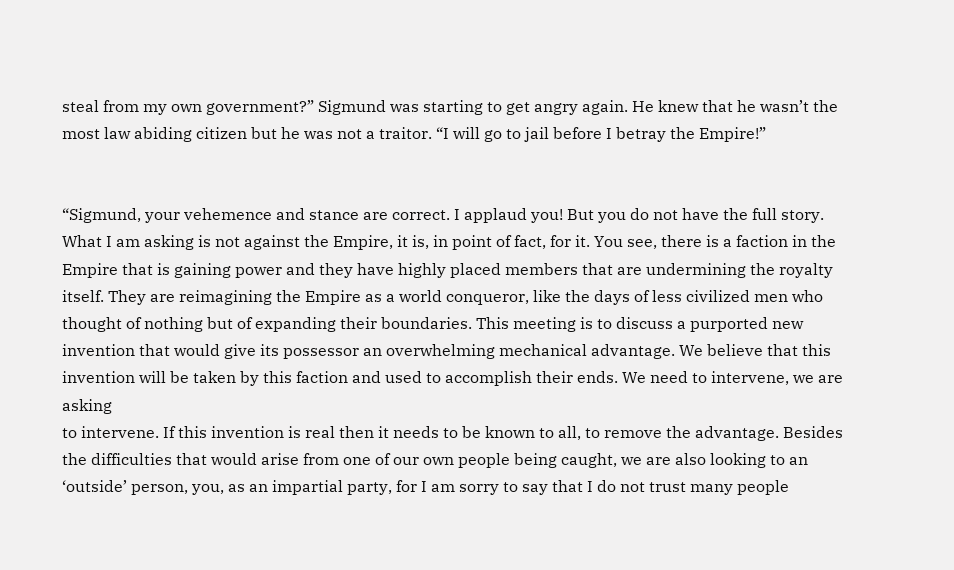steal from my own government?” Sigmund was starting to get angry again. He knew that he wasn’t the most law abiding citizen but he was not a traitor. “I will go to jail before I betray the Empire!”


“Sigmund, your vehemence and stance are correct. I applaud you! But you do not have the full story. What I am asking is not against the Empire, it is, in point of fact, for it. You see, there is a faction in the Empire that is gaining power and they have highly placed members that are undermining the royalty itself. They are reimagining the Empire as a world conqueror, like the days of less civilized men who thought of nothing but of expanding their boundaries. This meeting is to discuss a purported new invention that would give its possessor an overwhelming mechanical advantage. We believe that this invention will be taken by this faction and used to accomplish their ends. We need to intervene, we are asking
to intervene. If this invention is real then it needs to be known to all, to remove the advantage. Besides the difficulties that would arise from one of our own people being caught, we are also looking to an ‘outside’ person, you, as an impartial party, for I am sorry to say that I do not trust many people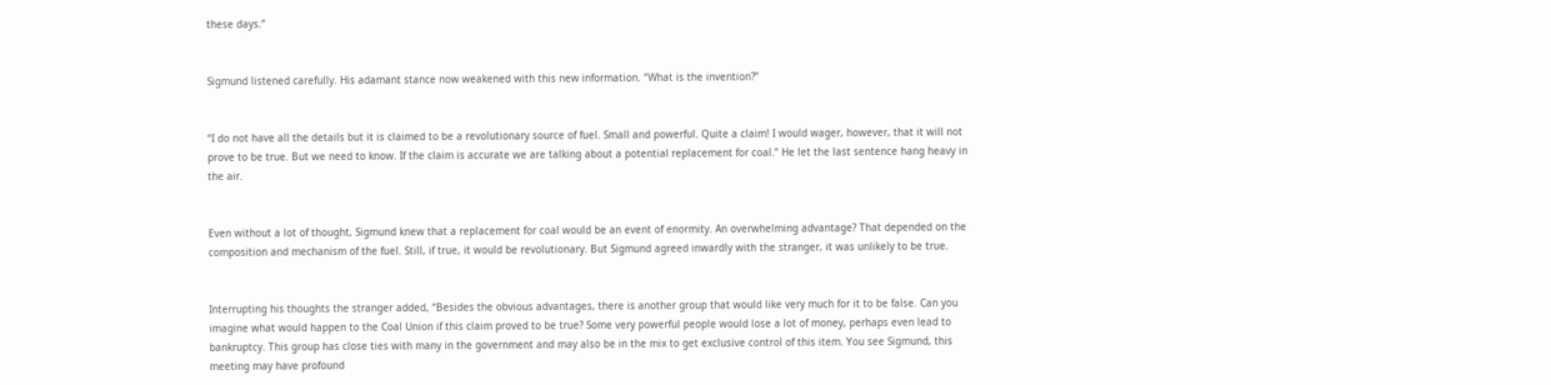these days.”


Sigmund listened carefully. His adamant stance now weakened with this new information. “What is the invention?”


“I do not have all the details but it is claimed to be a revolutionary source of fuel. Small and powerful. Quite a claim! I would wager, however, that it will not prove to be true. But we need to know. If the claim is accurate we are talking about a potential replacement for coal.” He let the last sentence hang heavy in the air.


Even without a lot of thought, Sigmund knew that a replacement for coal would be an event of enormity. An overwhelming advantage? That depended on the composition and mechanism of the fuel. Still, if true, it would be revolutionary. But Sigmund agreed inwardly with the stranger, it was unlikely to be true.


Interrupting his thoughts the stranger added, “Besides the obvious advantages, there is another group that would like very much for it to be false. Can you imagine what would happen to the Coal Union if this claim proved to be true? Some very powerful people would lose a lot of money, perhaps even lead to bankruptcy. This group has close ties with many in the government and may also be in the mix to get exclusive control of this item. You see Sigmund, this meeting may have profound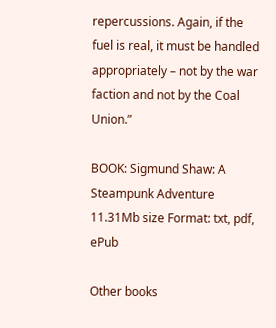repercussions. Again, if the fuel is real, it must be handled appropriately – not by the war faction and not by the Coal Union.”

BOOK: Sigmund Shaw: A Steampunk Adventure
11.31Mb size Format: txt, pdf, ePub

Other books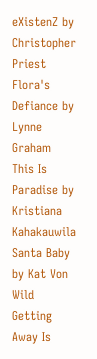eXistenZ by Christopher Priest
Flora's Defiance by Lynne Graham
This Is Paradise by Kristiana Kahakauwila
Santa Baby by Kat Von Wild
Getting Away Is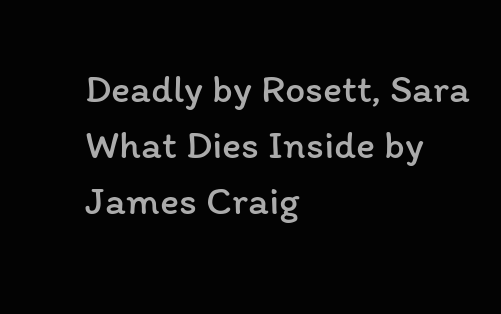Deadly by Rosett, Sara
What Dies Inside by James Craig